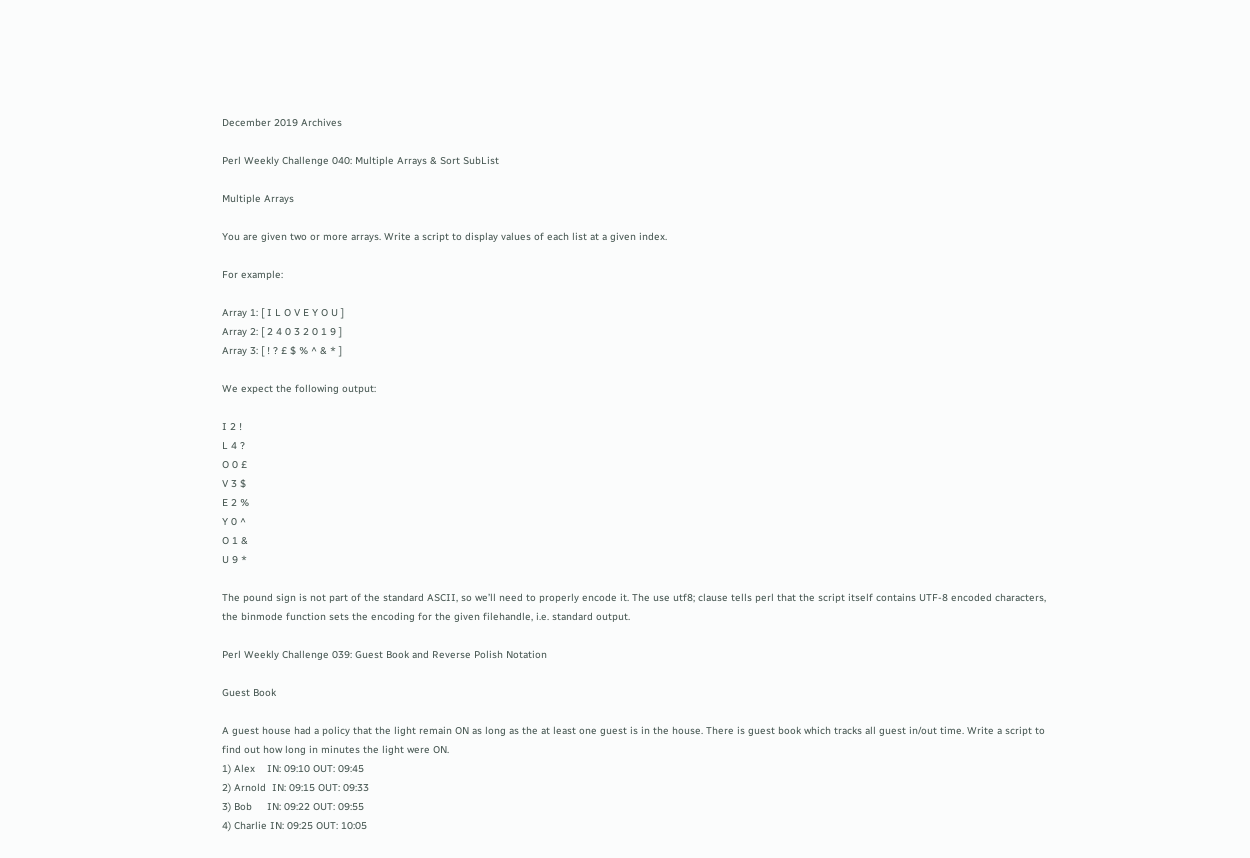December 2019 Archives

Perl Weekly Challenge 040: Multiple Arrays & Sort SubList

Multiple Arrays

You are given two or more arrays. Write a script to display values of each list at a given index.

For example:

Array 1: [ I L O V E Y O U ]
Array 2: [ 2 4 0 3 2 0 1 9 ]
Array 3: [ ! ? £ $ % ^ & * ]

We expect the following output:

I 2 !
L 4 ?
O 0 £
V 3 $
E 2 %
Y 0 ^
O 1 &
U 9 *

The pound sign is not part of the standard ASCII, so we’ll need to properly encode it. The use utf8; clause tells perl that the script itself contains UTF-8 encoded characters, the binmode function sets the encoding for the given filehandle, i.e. standard output.

Perl Weekly Challenge 039: Guest Book and Reverse Polish Notation

Guest Book

A guest house had a policy that the light remain ON as long as the at least one guest is in the house. There is guest book which tracks all guest in/out time. Write a script to find out how long in minutes the light were ON.
1) Alex    IN: 09:10 OUT: 09:45
2) Arnold  IN: 09:15 OUT: 09:33
3) Bob     IN: 09:22 OUT: 09:55
4) Charlie IN: 09:25 OUT: 10:05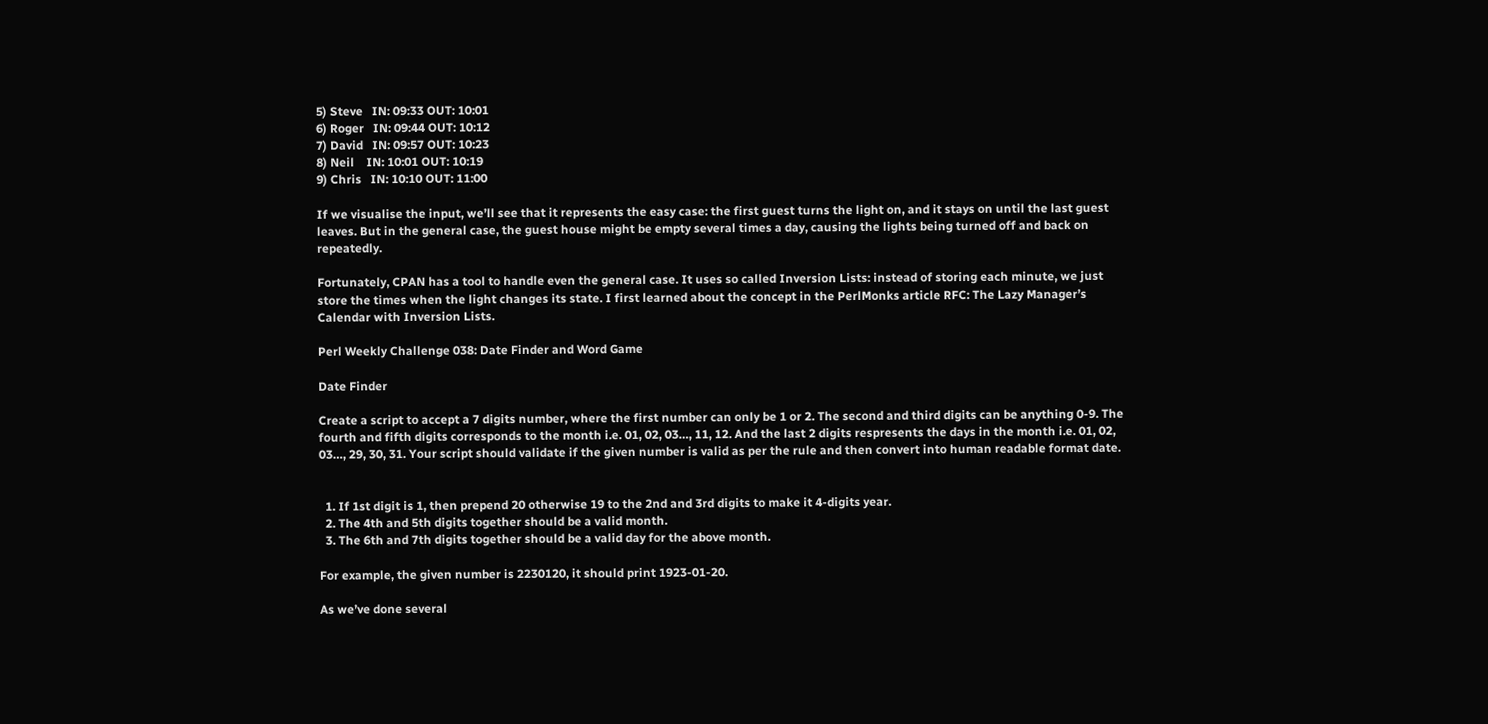5) Steve   IN: 09:33 OUT: 10:01
6) Roger   IN: 09:44 OUT: 10:12
7) David   IN: 09:57 OUT: 10:23
8) Neil    IN: 10:01 OUT: 10:19
9) Chris   IN: 10:10 OUT: 11:00

If we visualise the input, we’ll see that it represents the easy case: the first guest turns the light on, and it stays on until the last guest leaves. But in the general case, the guest house might be empty several times a day, causing the lights being turned off and back on repeatedly.

Fortunately, CPAN has a tool to handle even the general case. It uses so called Inversion Lists: instead of storing each minute, we just store the times when the light changes its state. I first learned about the concept in the PerlMonks article RFC: The Lazy Manager’s Calendar with Inversion Lists.

Perl Weekly Challenge 038: Date Finder and Word Game

Date Finder

Create a script to accept a 7 digits number, where the first number can only be 1 or 2. The second and third digits can be anything 0-9. The fourth and fifth digits corresponds to the month i.e. 01, 02, 03…, 11, 12. And the last 2 digits respresents the days in the month i.e. 01, 02, 03…, 29, 30, 31. Your script should validate if the given number is valid as per the rule and then convert into human readable format date.


  1. If 1st digit is 1, then prepend 20 otherwise 19 to the 2nd and 3rd digits to make it 4-digits year.
  2. The 4th and 5th digits together should be a valid month.
  3. The 6th and 7th digits together should be a valid day for the above month.

For example, the given number is 2230120, it should print 1923-01-20.

As we’ve done several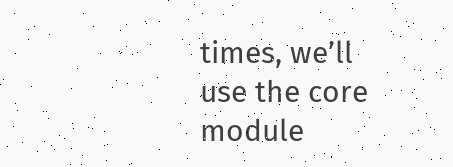times, we’ll use the core module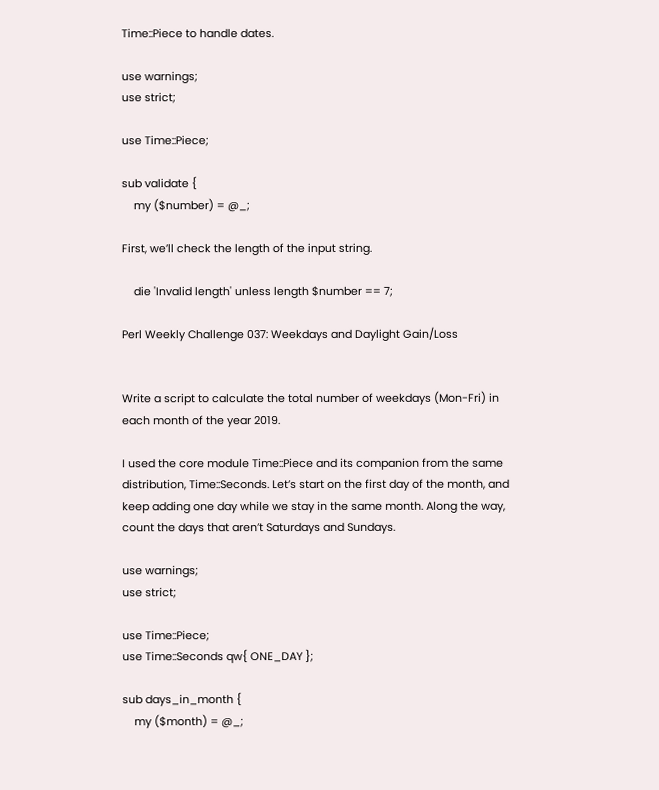Time::Piece to handle dates.

use warnings;
use strict;

use Time::Piece;

sub validate {
    my ($number) = @_;

First, we’ll check the length of the input string.

    die 'Invalid length' unless length $number == 7;

Perl Weekly Challenge 037: Weekdays and Daylight Gain/Loss


Write a script to calculate the total number of weekdays (Mon-Fri) in each month of the year 2019.

I used the core module Time::Piece and its companion from the same distribution, Time::Seconds. Let’s start on the first day of the month, and keep adding one day while we stay in the same month. Along the way, count the days that aren’t Saturdays and Sundays.

use warnings;
use strict;

use Time::Piece;
use Time::Seconds qw{ ONE_DAY };

sub days_in_month {
    my ($month) = @_;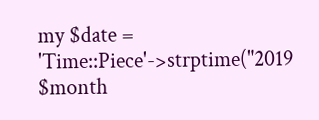my $date = 'Time::Piece'->strptime("2019 $month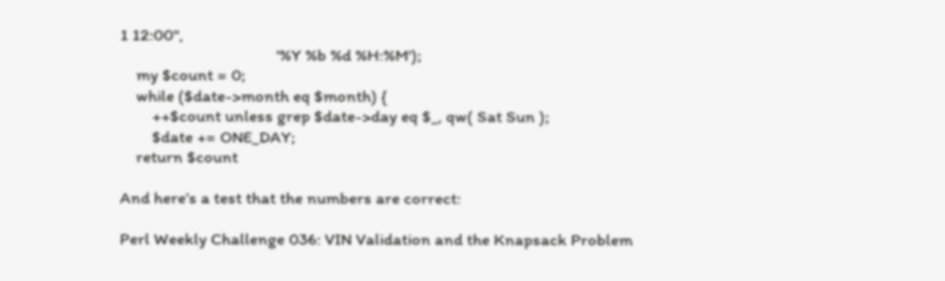1 12:00",
                                       '%Y %b %d %H:%M');
    my $count = 0;
    while ($date->month eq $month) {
        ++$count unless grep $date->day eq $_, qw( Sat Sun );
        $date += ONE_DAY;
    return $count

And here’s a test that the numbers are correct:

Perl Weekly Challenge 036: VIN Validation and the Knapsack Problem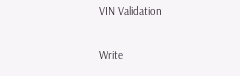VIN Validation

Write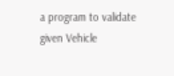a program to validate given Vehicle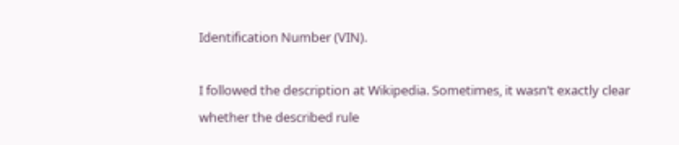Identification Number (VIN).

I followed the description at Wikipedia. Sometimes, it wasn’t exactly clear whether the described rule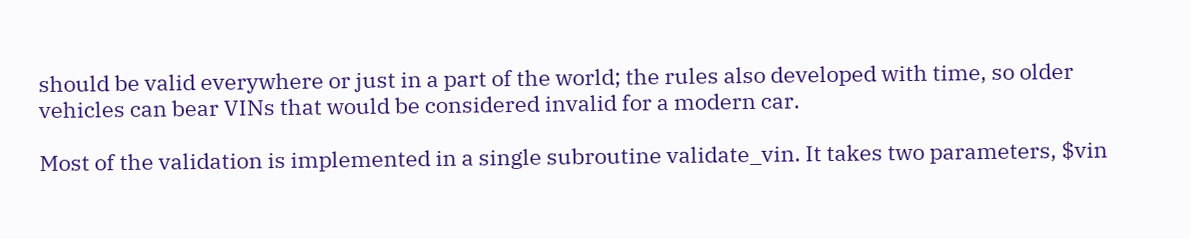should be valid everywhere or just in a part of the world; the rules also developed with time, so older vehicles can bear VINs that would be considered invalid for a modern car.

Most of the validation is implemented in a single subroutine validate_vin. It takes two parameters, $vin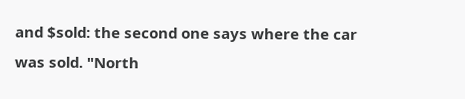and $sold: the second one says where the car was sold. "North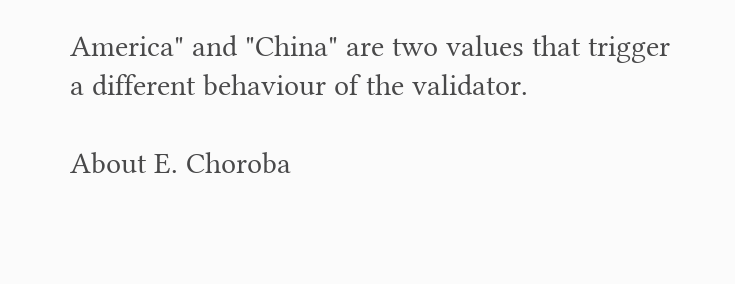America" and "China" are two values that trigger a different behaviour of the validator.

About E. Choroba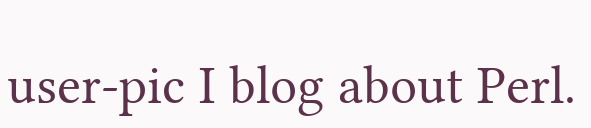user-pic I blog about Perl.